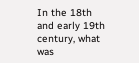In the 18th and early 19th century, what was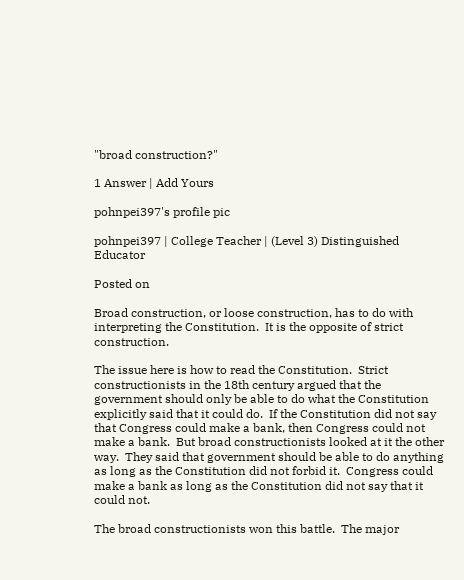"broad construction?"

1 Answer | Add Yours

pohnpei397's profile pic

pohnpei397 | College Teacher | (Level 3) Distinguished Educator

Posted on

Broad construction, or loose construction, has to do with interpreting the Constitution.  It is the opposite of strict construction.

The issue here is how to read the Constitution.  Strict constructionists in the 18th century argued that the government should only be able to do what the Constitution explicitly said that it could do.  If the Constitution did not say that Congress could make a bank, then Congress could not make a bank.  But broad constructionists looked at it the other way.  They said that government should be able to do anything as long as the Constitution did not forbid it.  Congress could make a bank as long as the Constitution did not say that it could not.

The broad constructionists won this battle.  The major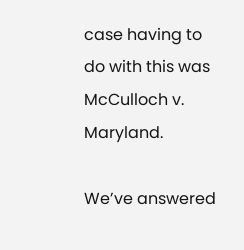case having to do with this was McCulloch v. Maryland.

We’ve answered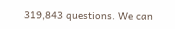319,843 questions. We can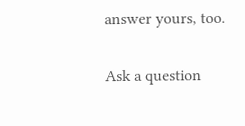answer yours, too.

Ask a question